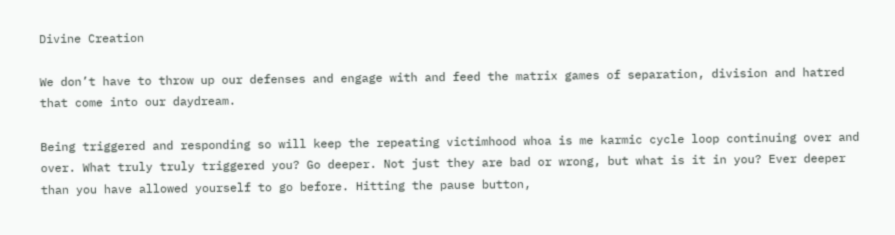Divine Creation

We don’t have to throw up our defenses and engage with and feed the matrix games of separation, division and hatred that come into our daydream.

Being triggered and responding so will keep the repeating victimhood whoa is me karmic cycle loop continuing over and over. What truly truly triggered you? Go deeper. Not just they are bad or wrong, but what is it in you? Ever deeper than you have allowed yourself to go before. Hitting the pause button,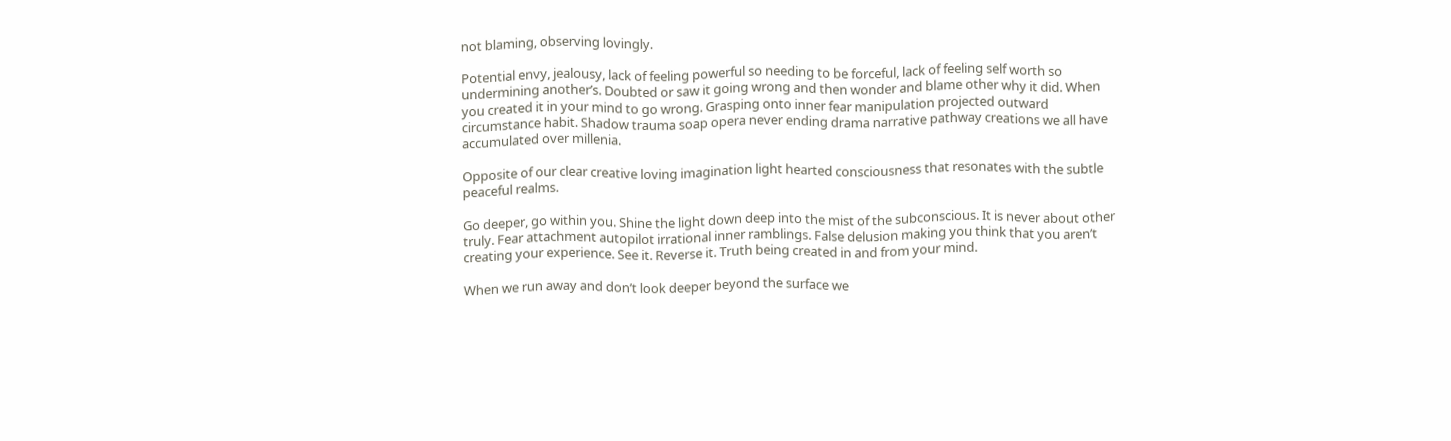not blaming, observing lovingly.

Potential envy, jealousy, lack of feeling powerful so needing to be forceful, lack of feeling self worth so undermining another’s. Doubted or saw it going wrong and then wonder and blame other why it did. When you created it in your mind to go wrong. Grasping onto inner fear manipulation projected outward circumstance habit. Shadow trauma soap opera never ending drama narrative pathway creations we all have accumulated over millenia.

Opposite of our clear creative loving imagination light hearted consciousness that resonates with the subtle peaceful realms.

Go deeper, go within you. Shine the light down deep into the mist of the subconscious. It is never about other truly. Fear attachment autopilot irrational inner ramblings. False delusion making you think that you aren’t creating your experience. See it. Reverse it. Truth being created in and from your mind.

When we run away and don’t look deeper beyond the surface we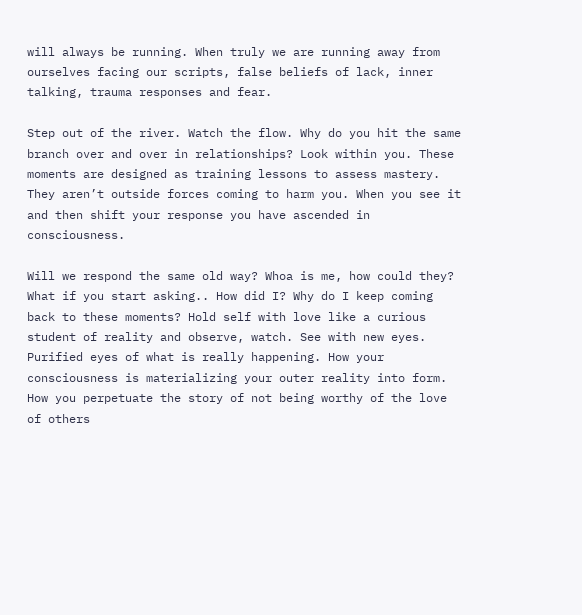will always be running. When truly we are running away from ourselves facing our scripts, false beliefs of lack, inner talking, trauma responses and fear.

Step out of the river. Watch the flow. Why do you hit the same branch over and over in relationships? Look within you. These moments are designed as training lessons to assess mastery. They aren’t outside forces coming to harm you. When you see it and then shift your response you have ascended in consciousness.

Will we respond the same old way? Whoa is me, how could they? What if you start asking.. How did I? Why do I keep coming back to these moments? Hold self with love like a curious student of reality and observe, watch. See with new eyes. Purified eyes of what is really happening. How your consciousness is materializing your outer reality into form. How you perpetuate the story of not being worthy of the love of others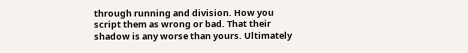through running and division. How you script them as wrong or bad. That their shadow is any worse than yours. Ultimately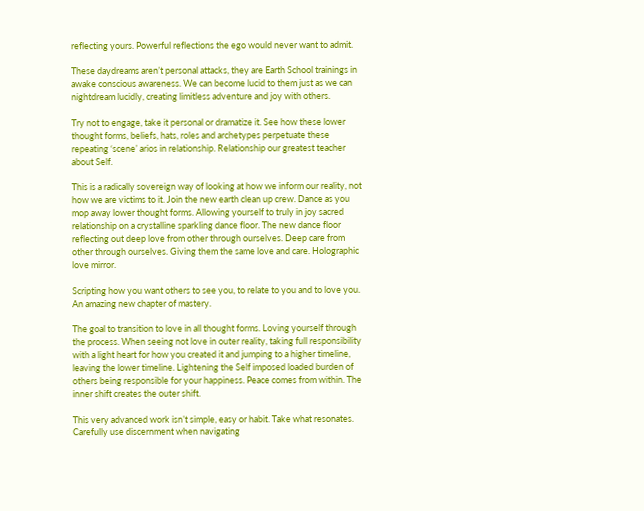reflecting yours. Powerful reflections the ego would never want to admit.

These daydreams aren’t personal attacks, they are Earth School trainings in awake conscious awareness. We can become lucid to them just as we can nightdream lucidly, creating limitless adventure and joy with others.

Try not to engage, take it personal or dramatize it. See how these lower thought forms, beliefs, hats, roles and archetypes perpetuate these repeating ‘scene’ arios in relationship. Relationship our greatest teacher about Self.

This is a radically sovereign way of looking at how we inform our reality, not how we are victims to it. Join the new earth clean up crew. Dance as you mop away lower thought forms. Allowing yourself to truly in joy sacred relationship on a crystalline sparkling dance floor. The new dance floor reflecting out deep love from other through ourselves. Deep care from other through ourselves. Giving them the same love and care. Holographic love mirror.

Scripting how you want others to see you, to relate to you and to love you. An amazing new chapter of mastery.

The goal to transition to love in all thought forms. Loving yourself through the process. When seeing not love in outer reality, taking full responsibility with a light heart for how you created it and jumping to a higher timeline, leaving the lower timeline. Lightening the Self imposed loaded burden of others being responsible for your happiness. Peace comes from within. The inner shift creates the outer shift.

This very advanced work isn’t simple, easy or habit. Take what resonates. Carefully use discernment when navigating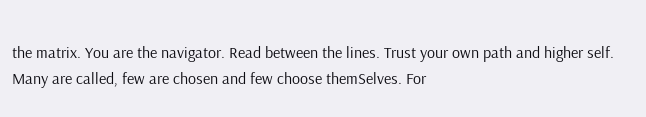the matrix. You are the navigator. Read between the lines. Trust your own path and higher self. Many are called, few are chosen and few choose themSelves. For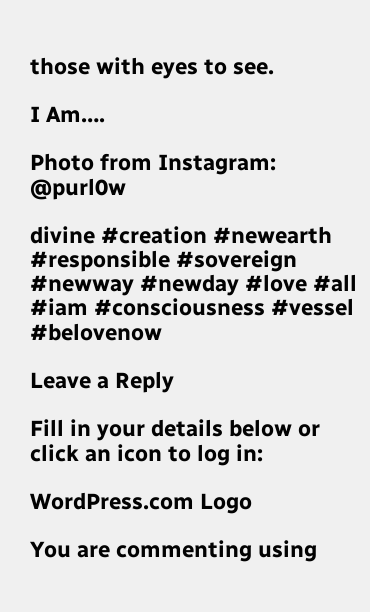those with eyes to see.

I Am….

Photo from Instagram: @purl0w

divine #creation #newearth #responsible #sovereign #newway #newday #love #all #iam #consciousness #vessel #belovenow

Leave a Reply

Fill in your details below or click an icon to log in:

WordPress.com Logo

You are commenting using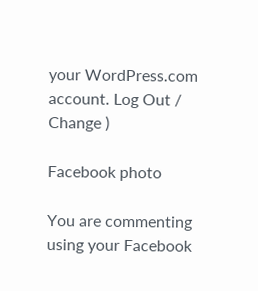your WordPress.com account. Log Out /  Change )

Facebook photo

You are commenting using your Facebook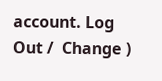account. Log Out /  Change )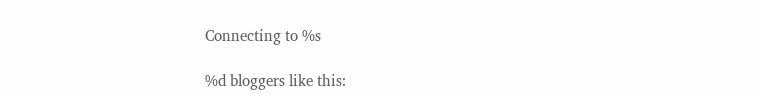Connecting to %s

%d bloggers like this: